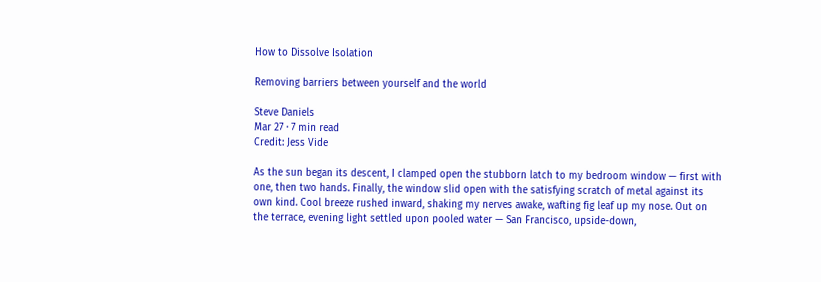How to Dissolve Isolation

Removing barriers between yourself and the world

Steve Daniels
Mar 27 · 7 min read
Credit: Jess Vide

As the sun began its descent, I clamped open the stubborn latch to my bedroom window — first with one, then two hands. Finally, the window slid open with the satisfying scratch of metal against its own kind. Cool breeze rushed inward, shaking my nerves awake, wafting fig leaf up my nose. Out on the terrace, evening light settled upon pooled water — San Francisco, upside-down,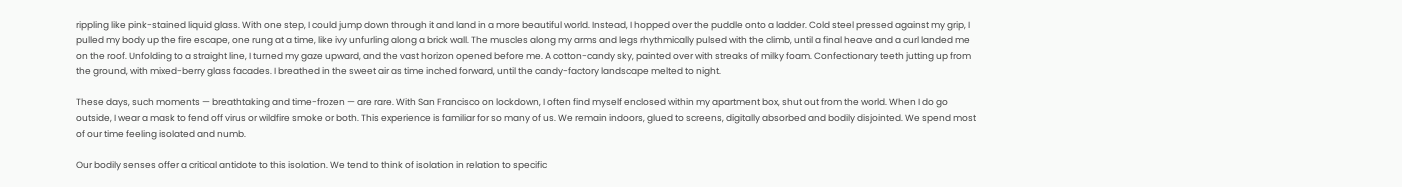rippling like pink-stained liquid glass. With one step, I could jump down through it and land in a more beautiful world. Instead, I hopped over the puddle onto a ladder. Cold steel pressed against my grip, I pulled my body up the fire escape, one rung at a time, like ivy unfurling along a brick wall. The muscles along my arms and legs rhythmically pulsed with the climb, until a final heave and a curl landed me on the roof. Unfolding to a straight line, I turned my gaze upward, and the vast horizon opened before me. A cotton-candy sky, painted over with streaks of milky foam. Confectionary teeth jutting up from the ground, with mixed-berry glass facades. I breathed in the sweet air as time inched forward, until the candy-factory landscape melted to night.

These days, such moments — breathtaking and time-frozen — are rare. With San Francisco on lockdown, I often find myself enclosed within my apartment box, shut out from the world. When I do go outside, I wear a mask to fend off virus or wildfire smoke or both. This experience is familiar for so many of us. We remain indoors, glued to screens, digitally absorbed and bodily disjointed. We spend most of our time feeling isolated and numb.

Our bodily senses offer a critical antidote to this isolation. We tend to think of isolation in relation to specific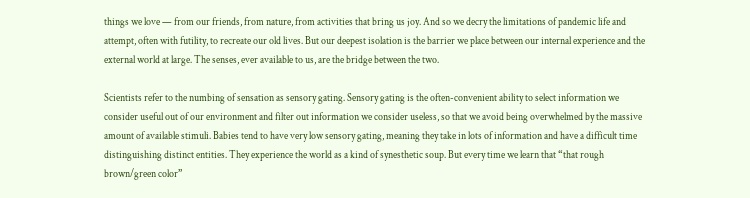things we love — from our friends, from nature, from activities that bring us joy. And so we decry the limitations of pandemic life and attempt, often with futility, to recreate our old lives. But our deepest isolation is the barrier we place between our internal experience and the external world at large. The senses, ever available to us, are the bridge between the two.

Scientists refer to the numbing of sensation as sensory gating. Sensory gating is the often-convenient ability to select information we consider useful out of our environment and filter out information we consider useless, so that we avoid being overwhelmed by the massive amount of available stimuli. Babies tend to have very low sensory gating, meaning they take in lots of information and have a difficult time distinguishing distinct entities. They experience the world as a kind of synesthetic soup. But every time we learn that “that rough brown/green color”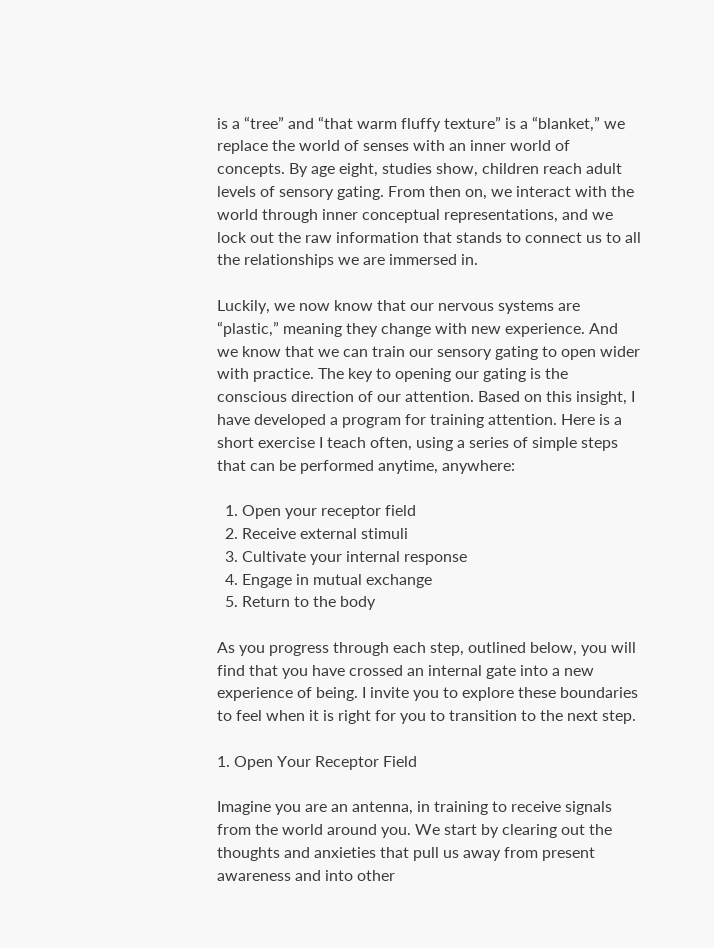is a “tree” and “that warm fluffy texture” is a “blanket,” we replace the world of senses with an inner world of concepts. By age eight, studies show, children reach adult levels of sensory gating. From then on, we interact with the world through inner conceptual representations, and we lock out the raw information that stands to connect us to all the relationships we are immersed in.

Luckily, we now know that our nervous systems are “plastic,” meaning they change with new experience. And we know that we can train our sensory gating to open wider with practice. The key to opening our gating is the conscious direction of our attention. Based on this insight, I have developed a program for training attention. Here is a short exercise I teach often, using a series of simple steps that can be performed anytime, anywhere:

  1. Open your receptor field
  2. Receive external stimuli
  3. Cultivate your internal response
  4. Engage in mutual exchange
  5. Return to the body

As you progress through each step, outlined below, you will find that you have crossed an internal gate into a new experience of being. I invite you to explore these boundaries to feel when it is right for you to transition to the next step.

1. Open Your Receptor Field

Imagine you are an antenna, in training to receive signals from the world around you. We start by clearing out the thoughts and anxieties that pull us away from present awareness and into other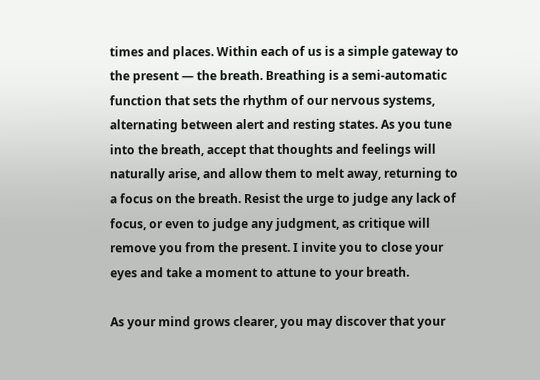times and places. Within each of us is a simple gateway to the present — the breath. Breathing is a semi-automatic function that sets the rhythm of our nervous systems, alternating between alert and resting states. As you tune into the breath, accept that thoughts and feelings will naturally arise, and allow them to melt away, returning to a focus on the breath. Resist the urge to judge any lack of focus, or even to judge any judgment, as critique will remove you from the present. I invite you to close your eyes and take a moment to attune to your breath.

As your mind grows clearer, you may discover that your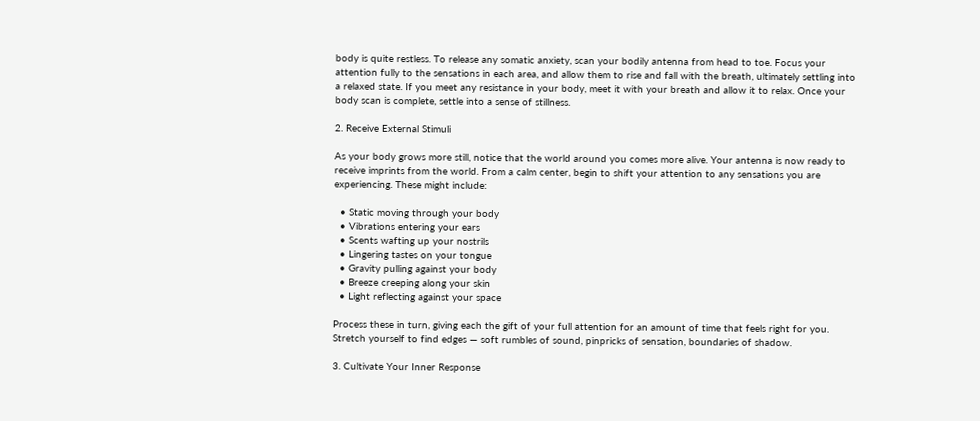body is quite restless. To release any somatic anxiety, scan your bodily antenna from head to toe. Focus your attention fully to the sensations in each area, and allow them to rise and fall with the breath, ultimately settling into a relaxed state. If you meet any resistance in your body, meet it with your breath and allow it to relax. Once your body scan is complete, settle into a sense of stillness.

2. Receive External Stimuli

As your body grows more still, notice that the world around you comes more alive. Your antenna is now ready to receive imprints from the world. From a calm center, begin to shift your attention to any sensations you are experiencing. These might include:

  • Static moving through your body
  • Vibrations entering your ears
  • Scents wafting up your nostrils
  • Lingering tastes on your tongue
  • Gravity pulling against your body
  • Breeze creeping along your skin
  • Light reflecting against your space

Process these in turn, giving each the gift of your full attention for an amount of time that feels right for you. Stretch yourself to find edges — soft rumbles of sound, pinpricks of sensation, boundaries of shadow.

3. Cultivate Your Inner Response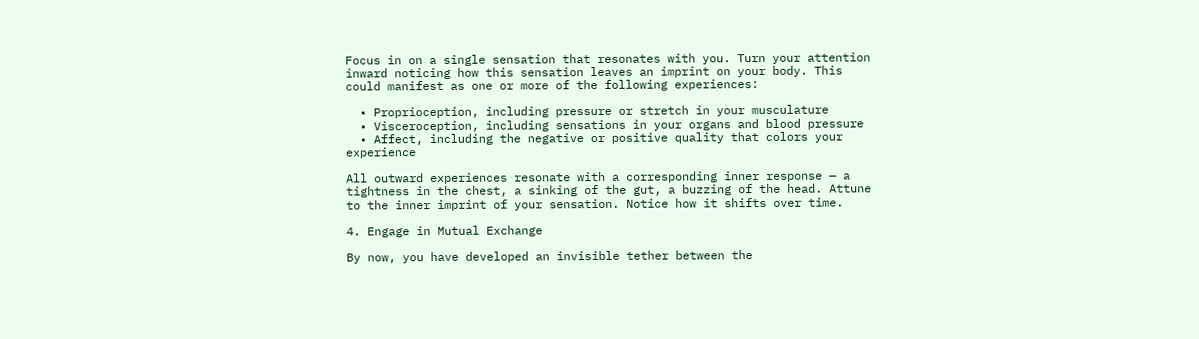Focus in on a single sensation that resonates with you. Turn your attention inward noticing how this sensation leaves an imprint on your body. This could manifest as one or more of the following experiences:

  • Proprioception, including pressure or stretch in your musculature
  • Visceroception, including sensations in your organs and blood pressure
  • Affect, including the negative or positive quality that colors your experience

All outward experiences resonate with a corresponding inner response — a tightness in the chest, a sinking of the gut, a buzzing of the head. Attune to the inner imprint of your sensation. Notice how it shifts over time.

4. Engage in Mutual Exchange

By now, you have developed an invisible tether between the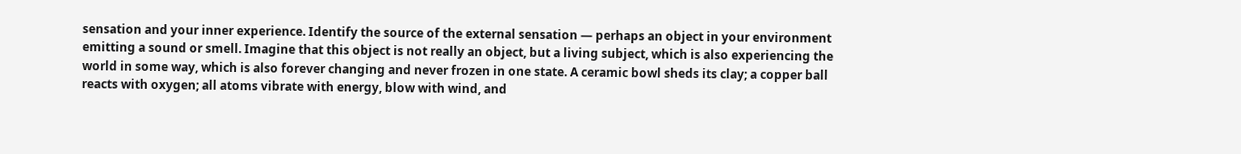sensation and your inner experience. Identify the source of the external sensation — perhaps an object in your environment emitting a sound or smell. Imagine that this object is not really an object, but a living subject, which is also experiencing the world in some way, which is also forever changing and never frozen in one state. A ceramic bowl sheds its clay; a copper ball reacts with oxygen; all atoms vibrate with energy, blow with wind, and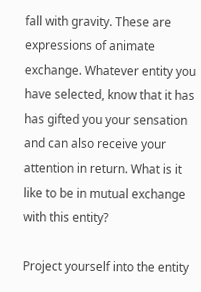fall with gravity. These are expressions of animate exchange. Whatever entity you have selected, know that it has has gifted you your sensation and can also receive your attention in return. What is it like to be in mutual exchange with this entity?

Project yourself into the entity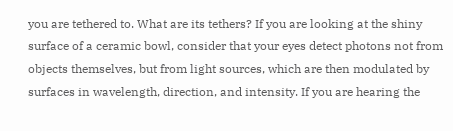you are tethered to. What are its tethers? If you are looking at the shiny surface of a ceramic bowl, consider that your eyes detect photons not from objects themselves, but from light sources, which are then modulated by surfaces in wavelength, direction, and intensity. If you are hearing the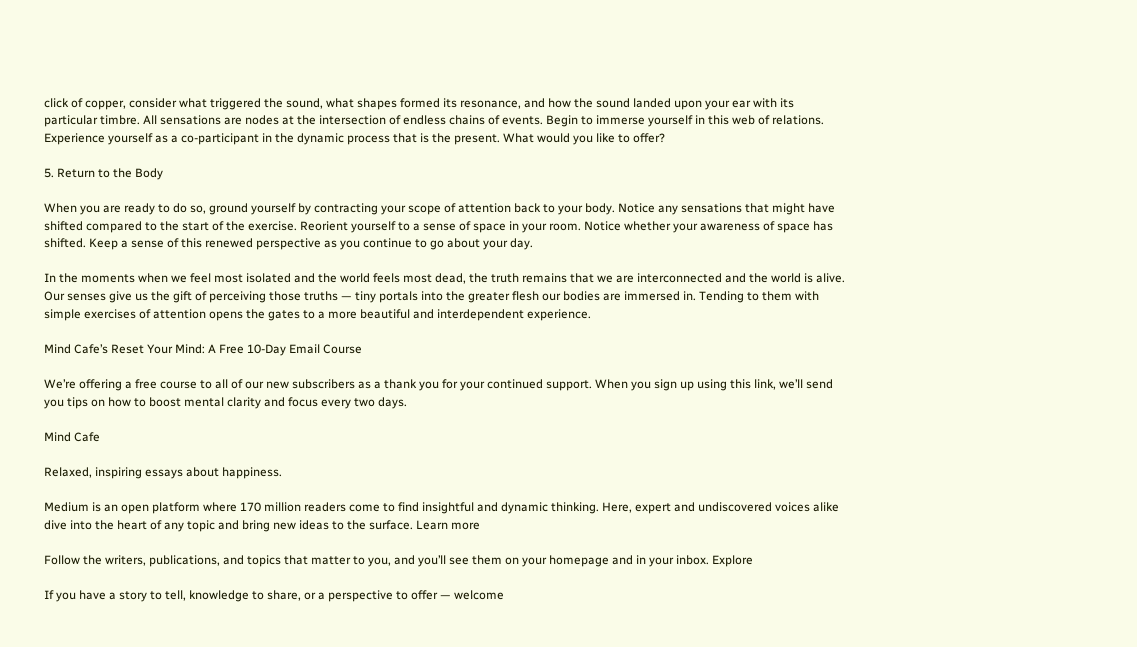click of copper, consider what triggered the sound, what shapes formed its resonance, and how the sound landed upon your ear with its particular timbre. All sensations are nodes at the intersection of endless chains of events. Begin to immerse yourself in this web of relations. Experience yourself as a co-participant in the dynamic process that is the present. What would you like to offer?

5. Return to the Body

When you are ready to do so, ground yourself by contracting your scope of attention back to your body. Notice any sensations that might have shifted compared to the start of the exercise. Reorient yourself to a sense of space in your room. Notice whether your awareness of space has shifted. Keep a sense of this renewed perspective as you continue to go about your day.

In the moments when we feel most isolated and the world feels most dead, the truth remains that we are interconnected and the world is alive. Our senses give us the gift of perceiving those truths — tiny portals into the greater flesh our bodies are immersed in. Tending to them with simple exercises of attention opens the gates to a more beautiful and interdependent experience.

Mind Cafe’s Reset Your Mind: A Free 10-Day Email Course

We’re offering a free course to all of our new subscribers as a thank you for your continued support. When you sign up using this link, we’ll send you tips on how to boost mental clarity and focus every two days.

Mind Cafe

Relaxed, inspiring essays about happiness.

Medium is an open platform where 170 million readers come to find insightful and dynamic thinking. Here, expert and undiscovered voices alike dive into the heart of any topic and bring new ideas to the surface. Learn more

Follow the writers, publications, and topics that matter to you, and you’ll see them on your homepage and in your inbox. Explore

If you have a story to tell, knowledge to share, or a perspective to offer — welcome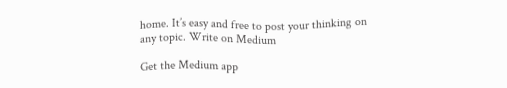home. It’s easy and free to post your thinking on any topic. Write on Medium

Get the Medium app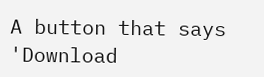A button that says 'Download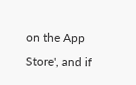on the App Store', and if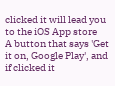clicked it will lead you to the iOS App store
A button that says 'Get it on, Google Play', and if clicked it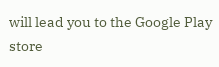will lead you to the Google Play store